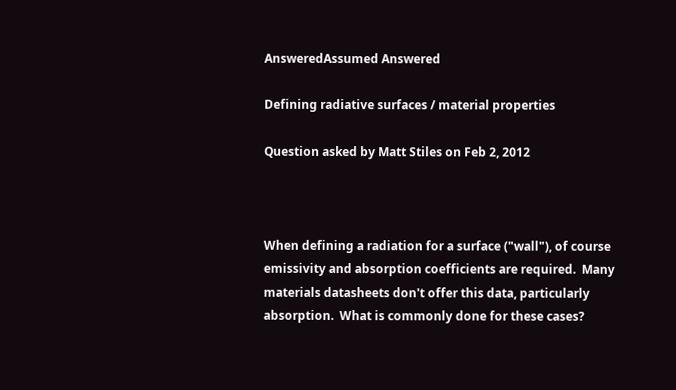AnsweredAssumed Answered

Defining radiative surfaces / material properties

Question asked by Matt Stiles on Feb 2, 2012



When defining a radiation for a surface ("wall"), of course emissivity and absorption coefficients are required.  Many materials datasheets don't offer this data, particularly absorption.  What is commonly done for these cases?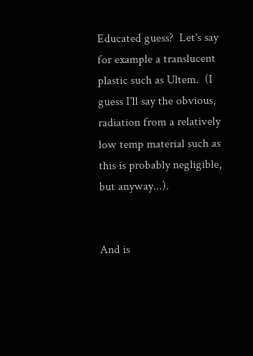Educated guess?  Let's say for example a translucent plastic such as Ultem.  (I guess I'll say the obvious, radiation from a relatively low temp material such as this is probably negligible, but anyway...).


And is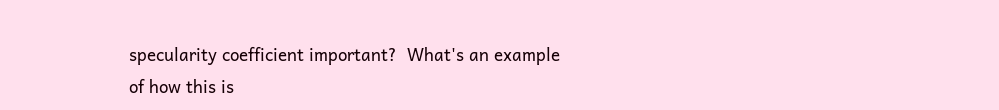specularity coefficient important?  What's an example of how this is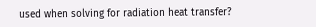used when solving for radiation heat transfer?